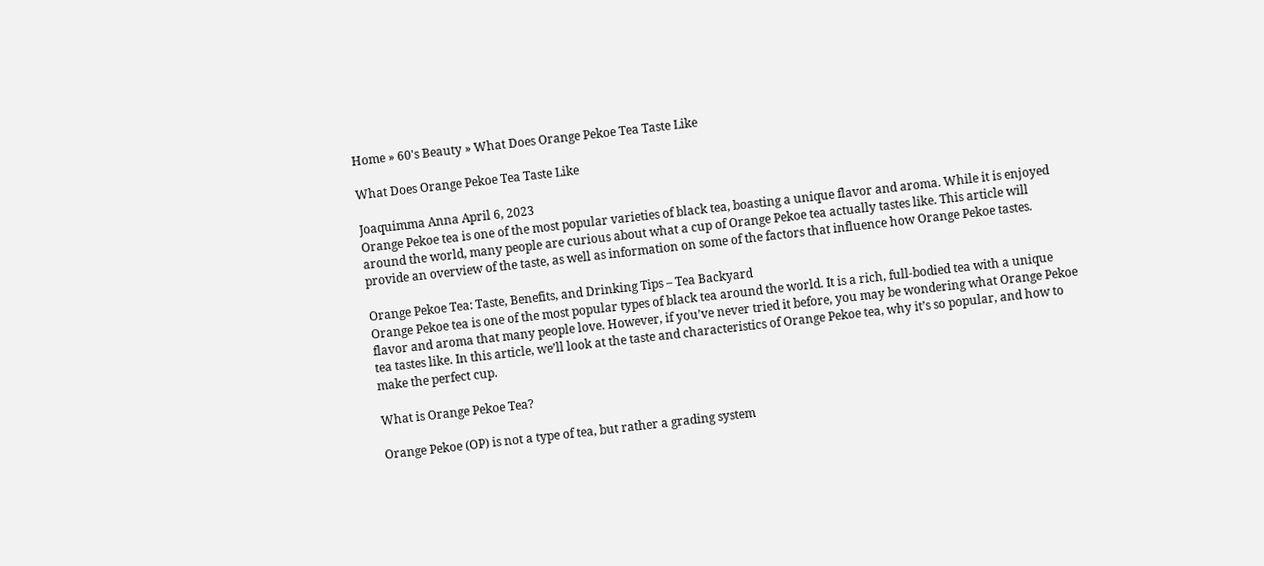Home » 60's Beauty » What Does Orange Pekoe Tea Taste Like

What Does Orange Pekoe Tea Taste Like

Joaquimma Anna April 6, 2023
Orange Pekoe tea is one of the most popular varieties of black tea, boasting a unique flavor and aroma. While it is enjoyed around the world, many people are curious about what a cup of Orange Pekoe tea actually tastes like. This article will provide an overview of the taste, as well as information on some of the factors that influence how Orange Pekoe tastes.

Orange Pekoe Tea: Taste, Benefits, and Drinking Tips – Tea Backyard
Orange Pekoe tea is one of the most popular types of black tea around the world. It is a rich, full-bodied tea with a unique flavor and aroma that many people love. However, if you’ve never tried it before, you may be wondering what Orange Pekoe tea tastes like. In this article, we’ll look at the taste and characteristics of Orange Pekoe tea, why it’s so popular, and how to make the perfect cup.

What is Orange Pekoe Tea?

Orange Pekoe (OP) is not a type of tea, but rather a grading system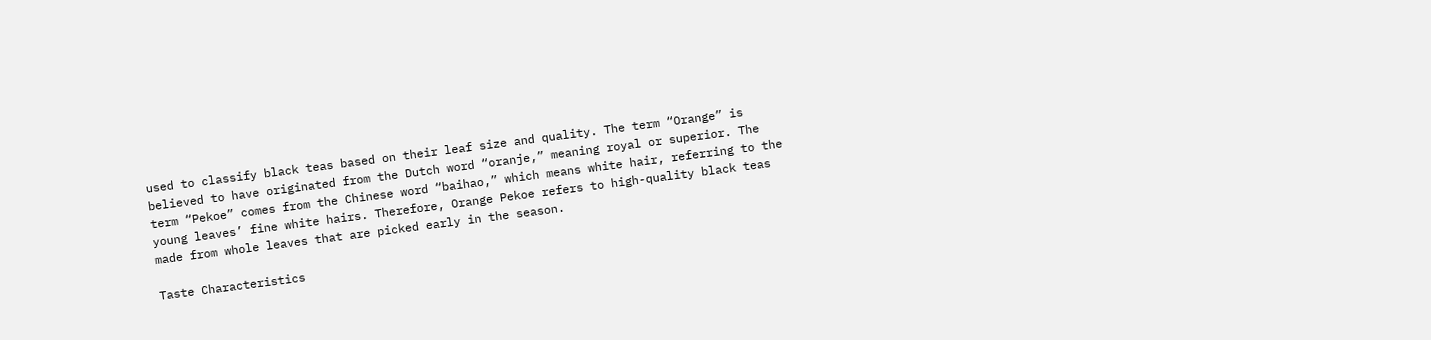used to classify black teas based on their leaf size and quality. The term “Orange” is believed to have originated from the Dutch word “oranje,” meaning royal or superior. The term “Pekoe” comes from the Chinese word “baihao,” which means white hair, referring to the young leaves’ fine white hairs. Therefore, Orange Pekoe refers to high-quality black teas made from whole leaves that are picked early in the season.

Taste Characteristics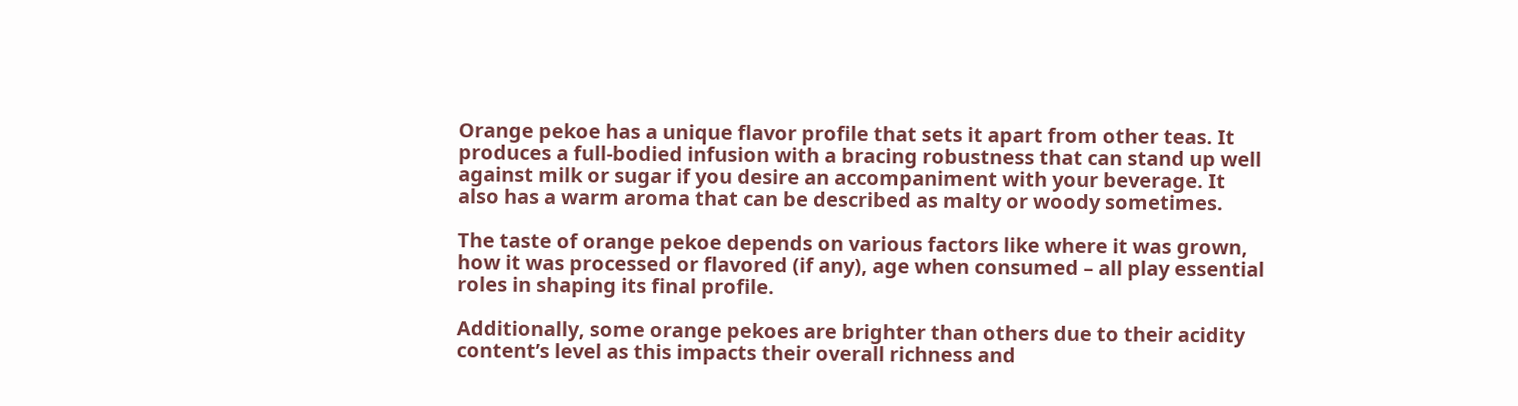Orange pekoe has a unique flavor profile that sets it apart from other teas. It produces a full-bodied infusion with a bracing robustness that can stand up well against milk or sugar if you desire an accompaniment with your beverage. It also has a warm aroma that can be described as malty or woody sometimes.

The taste of orange pekoe depends on various factors like where it was grown, how it was processed or flavored (if any), age when consumed – all play essential roles in shaping its final profile.

Additionally, some orange pekoes are brighter than others due to their acidity content’s level as this impacts their overall richness and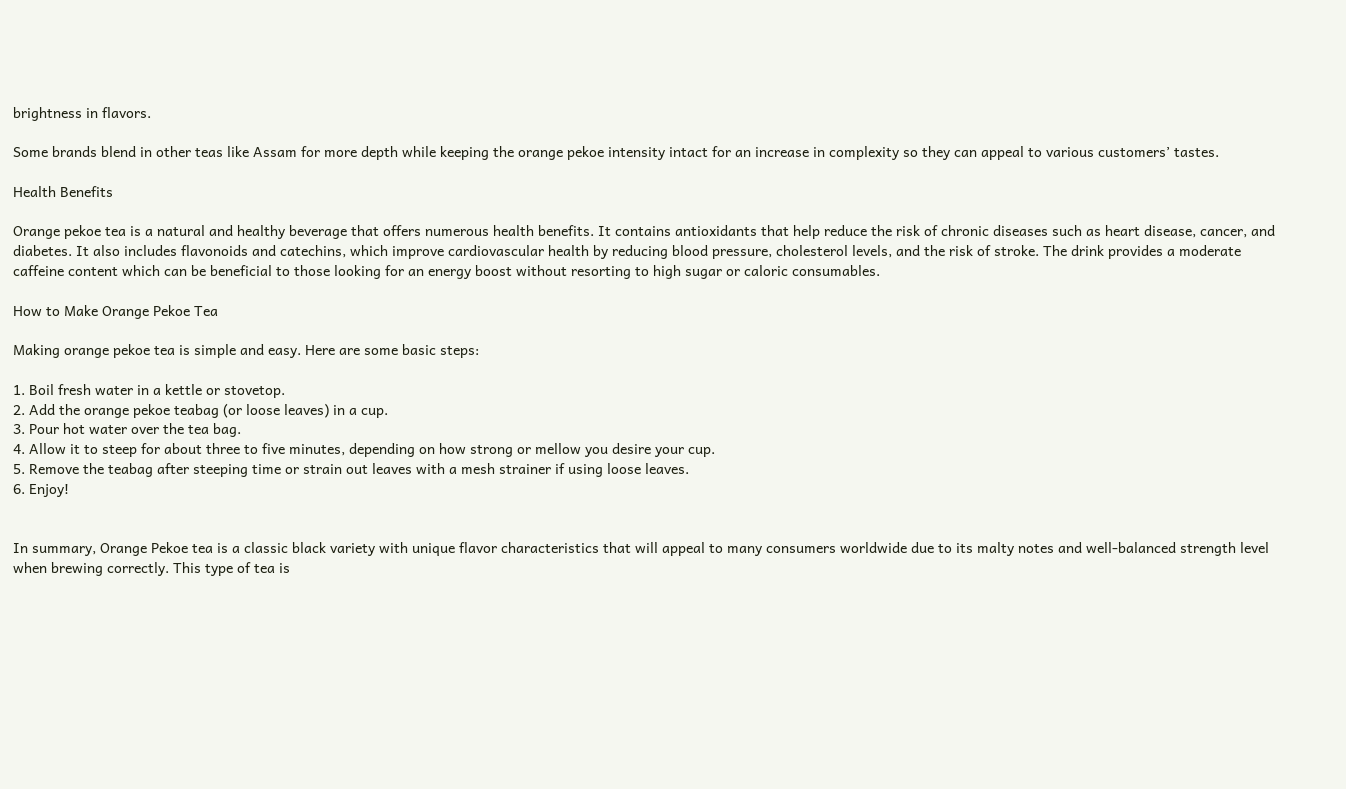brightness in flavors.

Some brands blend in other teas like Assam for more depth while keeping the orange pekoe intensity intact for an increase in complexity so they can appeal to various customers’ tastes.

Health Benefits

Orange pekoe tea is a natural and healthy beverage that offers numerous health benefits. It contains antioxidants that help reduce the risk of chronic diseases such as heart disease, cancer, and diabetes. It also includes flavonoids and catechins, which improve cardiovascular health by reducing blood pressure, cholesterol levels, and the risk of stroke. The drink provides a moderate caffeine content which can be beneficial to those looking for an energy boost without resorting to high sugar or caloric consumables.

How to Make Orange Pekoe Tea

Making orange pekoe tea is simple and easy. Here are some basic steps:

1. Boil fresh water in a kettle or stovetop.
2. Add the orange pekoe teabag (or loose leaves) in a cup.
3. Pour hot water over the tea bag.
4. Allow it to steep for about three to five minutes, depending on how strong or mellow you desire your cup.
5. Remove the teabag after steeping time or strain out leaves with a mesh strainer if using loose leaves.
6. Enjoy!


In summary, Orange Pekoe tea is a classic black variety with unique flavor characteristics that will appeal to many consumers worldwide due to its malty notes and well-balanced strength level when brewing correctly. This type of tea is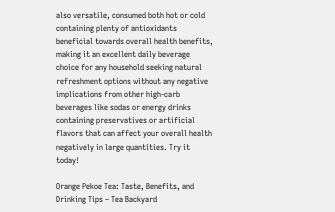also versatile, consumed both hot or cold containing plenty of antioxidants beneficial towards overall health benefits, making it an excellent daily beverage choice for any household seeking natural refreshment options without any negative implications from other high-carb beverages like sodas or energy drinks containing preservatives or artificial flavors that can affect your overall health negatively in large quantities. Try it today!

Orange Pekoe Tea: Taste, Benefits, and Drinking Tips – Tea Backyard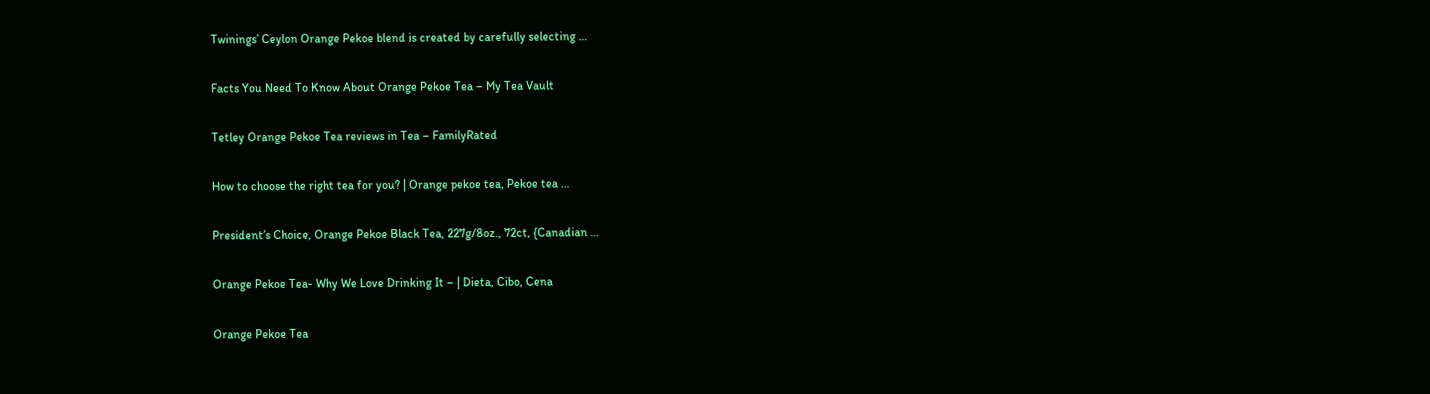Twinings’ Ceylon Orange Pekoe blend is created by carefully selecting …

Facts You Need To Know About Orange Pekoe Tea – My Tea Vault

Tetley Orange Pekoe Tea reviews in Tea – FamilyRated

How to choose the right tea for you? | Orange pekoe tea, Pekoe tea …

President’s Choice, Orange Pekoe Black Tea, 227g/8oz., 72ct, {Canadian …

Orange Pekoe Tea- Why We Love Drinking It – | Dieta, Cibo, Cena

Orange Pekoe Tea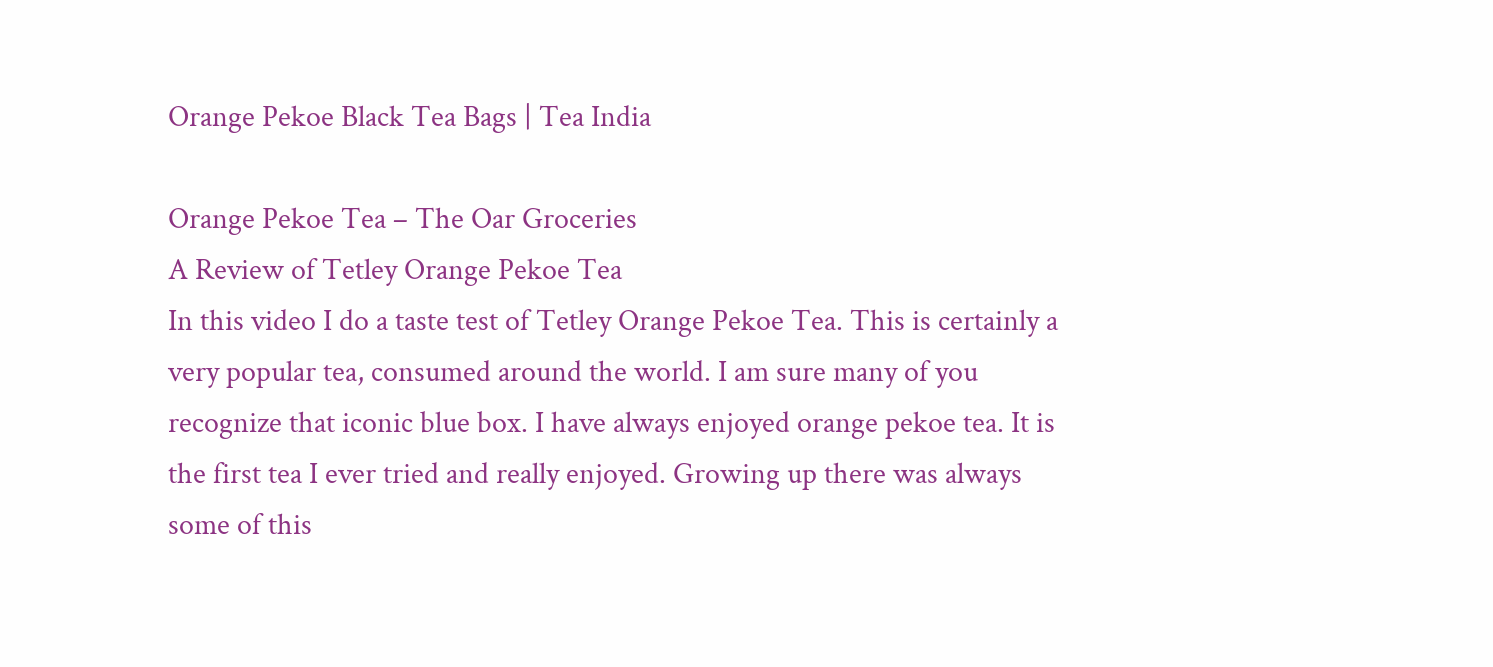Orange Pekoe Black Tea Bags | Tea India

Orange Pekoe Tea – The Oar Groceries
A Review of Tetley Orange Pekoe Tea
In this video I do a taste test of Tetley Orange Pekoe Tea. This is certainly a very popular tea, consumed around the world. I am sure many of you recognize that iconic blue box. I have always enjoyed orange pekoe tea. It is the first tea I ever tried and really enjoyed. Growing up there was always some of this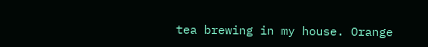tea brewing in my house. Orange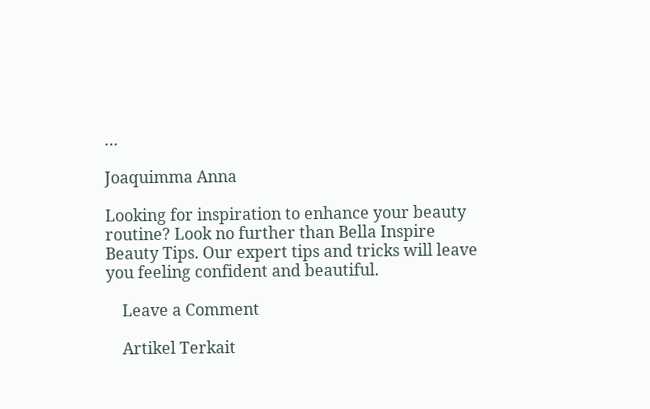…

Joaquimma Anna

Looking for inspiration to enhance your beauty routine? Look no further than Bella Inspire Beauty Tips. Our expert tips and tricks will leave you feeling confident and beautiful.

    Leave a Comment

    Artikel Terkait